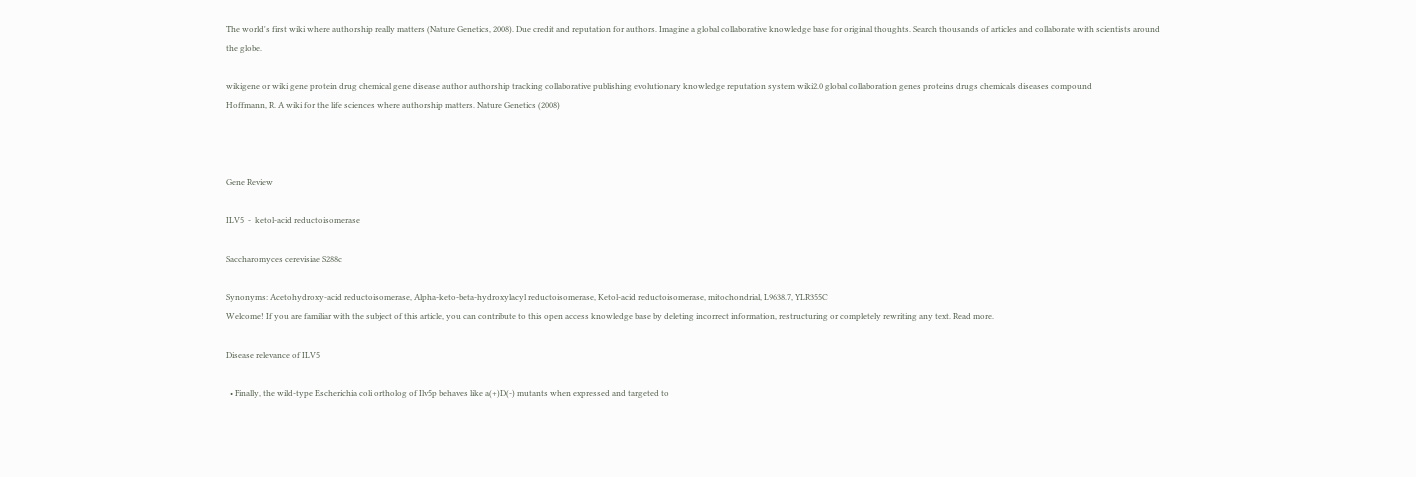The world's first wiki where authorship really matters (Nature Genetics, 2008). Due credit and reputation for authors. Imagine a global collaborative knowledge base for original thoughts. Search thousands of articles and collaborate with scientists around the globe.

wikigene or wiki gene protein drug chemical gene disease author authorship tracking collaborative publishing evolutionary knowledge reputation system wiki2.0 global collaboration genes proteins drugs chemicals diseases compound
Hoffmann, R. A wiki for the life sciences where authorship matters. Nature Genetics (2008)



Gene Review

ILV5  -  ketol-acid reductoisomerase

Saccharomyces cerevisiae S288c

Synonyms: Acetohydroxy-acid reductoisomerase, Alpha-keto-beta-hydroxylacyl reductoisomerase, Ketol-acid reductoisomerase, mitochondrial, L9638.7, YLR355C
Welcome! If you are familiar with the subject of this article, you can contribute to this open access knowledge base by deleting incorrect information, restructuring or completely rewriting any text. Read more.

Disease relevance of ILV5

  • Finally, the wild-type Escherichia coli ortholog of Ilv5p behaves like a(+)D(-) mutants when expressed and targeted to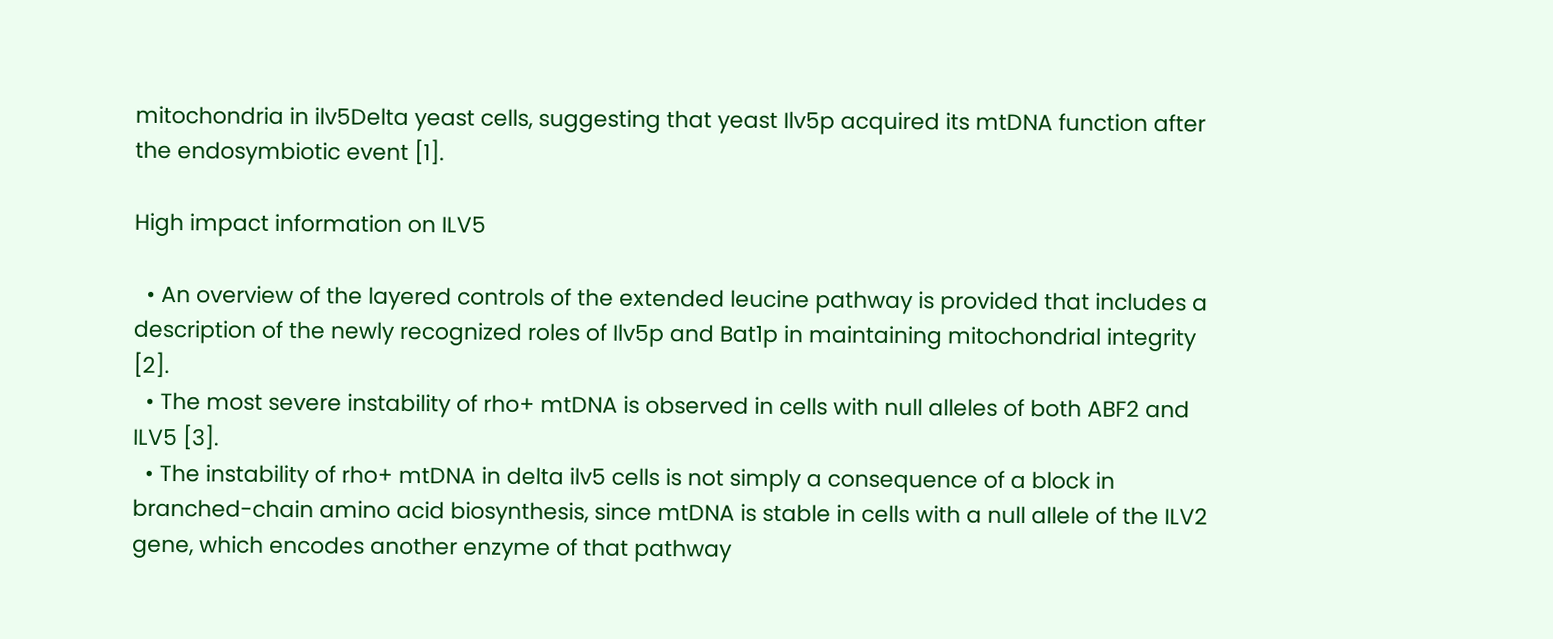mitochondria in ilv5Delta yeast cells, suggesting that yeast Ilv5p acquired its mtDNA function after the endosymbiotic event [1].

High impact information on ILV5

  • An overview of the layered controls of the extended leucine pathway is provided that includes a description of the newly recognized roles of Ilv5p and Bat1p in maintaining mitochondrial integrity [2].
  • The most severe instability of rho+ mtDNA is observed in cells with null alleles of both ABF2 and ILV5 [3].
  • The instability of rho+ mtDNA in delta ilv5 cells is not simply a consequence of a block in branched-chain amino acid biosynthesis, since mtDNA is stable in cells with a null allele of the ILV2 gene, which encodes another enzyme of that pathway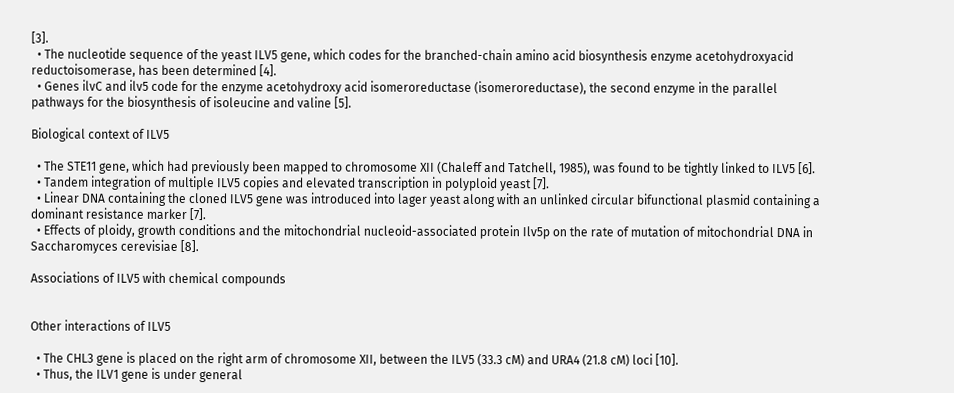[3].
  • The nucleotide sequence of the yeast ILV5 gene, which codes for the branched-chain amino acid biosynthesis enzyme acetohydroxyacid reductoisomerase, has been determined [4].
  • Genes ilvC and ilv5 code for the enzyme acetohydroxy acid isomeroreductase (isomeroreductase), the second enzyme in the parallel pathways for the biosynthesis of isoleucine and valine [5].

Biological context of ILV5

  • The STE11 gene, which had previously been mapped to chromosome XII (Chaleff and Tatchell, 1985), was found to be tightly linked to ILV5 [6].
  • Tandem integration of multiple ILV5 copies and elevated transcription in polyploid yeast [7].
  • Linear DNA containing the cloned ILV5 gene was introduced into lager yeast along with an unlinked circular bifunctional plasmid containing a dominant resistance marker [7].
  • Effects of ploidy, growth conditions and the mitochondrial nucleoid-associated protein Ilv5p on the rate of mutation of mitochondrial DNA in Saccharomyces cerevisiae [8].

Associations of ILV5 with chemical compounds


Other interactions of ILV5

  • The CHL3 gene is placed on the right arm of chromosome XII, between the ILV5 (33.3 cM) and URA4 (21.8 cM) loci [10].
  • Thus, the ILV1 gene is under general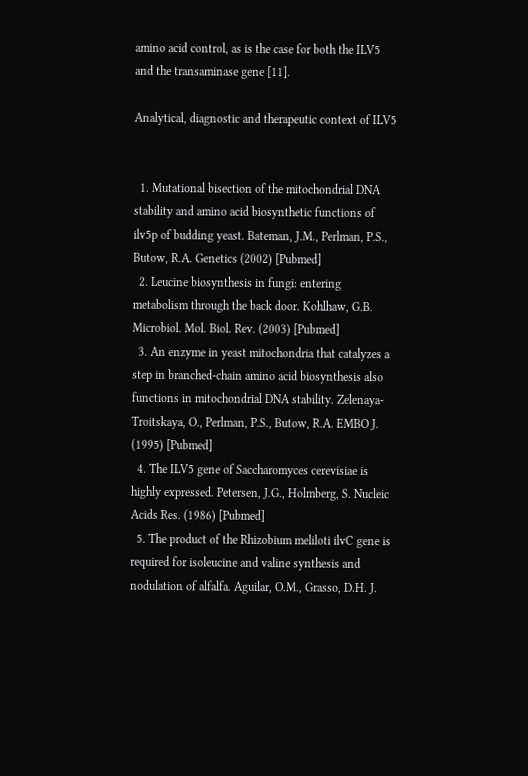amino acid control, as is the case for both the ILV5 and the transaminase gene [11].

Analytical, diagnostic and therapeutic context of ILV5


  1. Mutational bisection of the mitochondrial DNA stability and amino acid biosynthetic functions of ilv5p of budding yeast. Bateman, J.M., Perlman, P.S., Butow, R.A. Genetics (2002) [Pubmed]
  2. Leucine biosynthesis in fungi: entering metabolism through the back door. Kohlhaw, G.B. Microbiol. Mol. Biol. Rev. (2003) [Pubmed]
  3. An enzyme in yeast mitochondria that catalyzes a step in branched-chain amino acid biosynthesis also functions in mitochondrial DNA stability. Zelenaya-Troitskaya, O., Perlman, P.S., Butow, R.A. EMBO J. (1995) [Pubmed]
  4. The ILV5 gene of Saccharomyces cerevisiae is highly expressed. Petersen, J.G., Holmberg, S. Nucleic Acids Res. (1986) [Pubmed]
  5. The product of the Rhizobium meliloti ilvC gene is required for isoleucine and valine synthesis and nodulation of alfalfa. Aguilar, O.M., Grasso, D.H. J.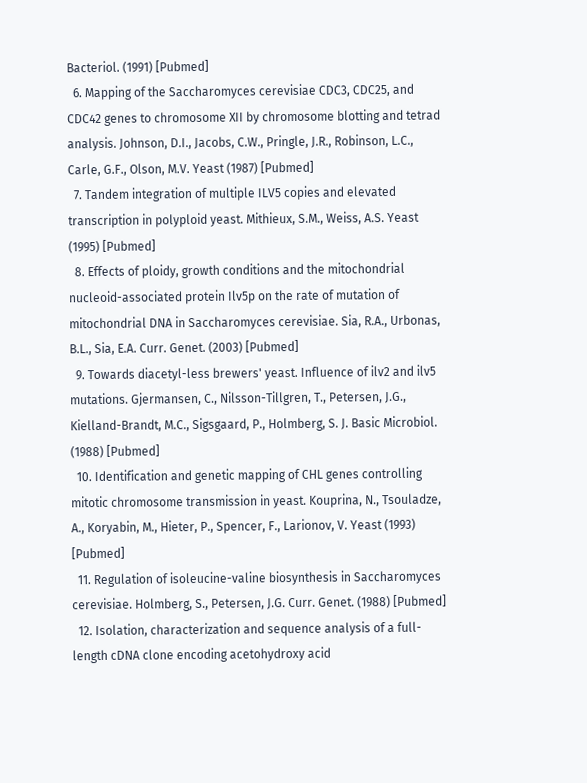Bacteriol. (1991) [Pubmed]
  6. Mapping of the Saccharomyces cerevisiae CDC3, CDC25, and CDC42 genes to chromosome XII by chromosome blotting and tetrad analysis. Johnson, D.I., Jacobs, C.W., Pringle, J.R., Robinson, L.C., Carle, G.F., Olson, M.V. Yeast (1987) [Pubmed]
  7. Tandem integration of multiple ILV5 copies and elevated transcription in polyploid yeast. Mithieux, S.M., Weiss, A.S. Yeast (1995) [Pubmed]
  8. Effects of ploidy, growth conditions and the mitochondrial nucleoid-associated protein Ilv5p on the rate of mutation of mitochondrial DNA in Saccharomyces cerevisiae. Sia, R.A., Urbonas, B.L., Sia, E.A. Curr. Genet. (2003) [Pubmed]
  9. Towards diacetyl-less brewers' yeast. Influence of ilv2 and ilv5 mutations. Gjermansen, C., Nilsson-Tillgren, T., Petersen, J.G., Kielland-Brandt, M.C., Sigsgaard, P., Holmberg, S. J. Basic Microbiol. (1988) [Pubmed]
  10. Identification and genetic mapping of CHL genes controlling mitotic chromosome transmission in yeast. Kouprina, N., Tsouladze, A., Koryabin, M., Hieter, P., Spencer, F., Larionov, V. Yeast (1993) [Pubmed]
  11. Regulation of isoleucine-valine biosynthesis in Saccharomyces cerevisiae. Holmberg, S., Petersen, J.G. Curr. Genet. (1988) [Pubmed]
  12. Isolation, characterization and sequence analysis of a full-length cDNA clone encoding acetohydroxy acid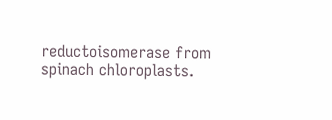reductoisomerase from spinach chloroplasts.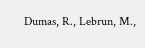Dumas, R., Lebrun, M.,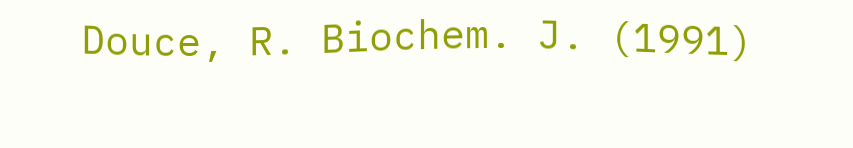Douce, R. Biochem. J. (1991)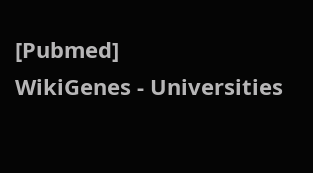[Pubmed]
WikiGenes - Universities